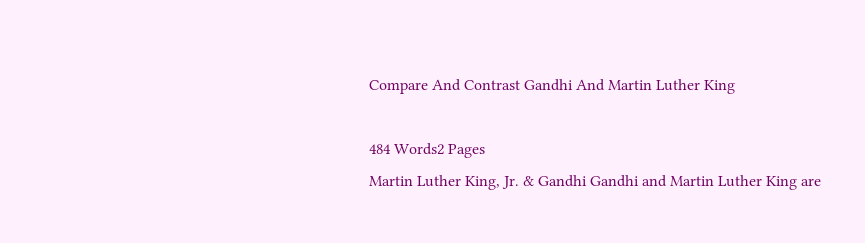Compare And Contrast Gandhi And Martin Luther King

484 Words2 Pages
Martin Luther King, Jr. & Gandhi Gandhi and Martin Luther King are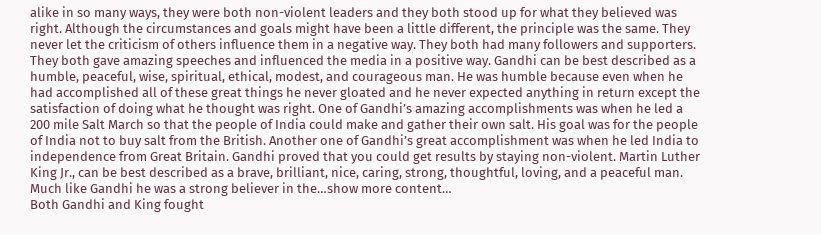alike in so many ways, they were both non-violent leaders and they both stood up for what they believed was right. Although the circumstances and goals might have been a little different, the principle was the same. They never let the criticism of others influence them in a negative way. They both had many followers and supporters. They both gave amazing speeches and influenced the media in a positive way. Gandhi can be best described as a humble, peaceful, wise, spiritual, ethical, modest, and courageous man. He was humble because even when he had accomplished all of these great things he never gloated and he never expected anything in return except the satisfaction of doing what he thought was right. One of Gandhi’s amazing accomplishments was when he led a 200 mile Salt March so that the people of India could make and gather their own salt. His goal was for the people of India not to buy salt from the British. Another one of Gandhi’s great accomplishment was when he led India to independence from Great Britain. Gandhi proved that you could get results by staying non-violent. Martin Luther King Jr., can be best described as a brave, brilliant, nice, caring, strong, thoughtful, loving, and a peaceful man. Much like Gandhi he was a strong believer in the…show more content…
Both Gandhi and King fought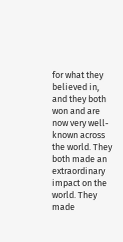for what they believed in, and they both won and are now very well- known across the world. They both made an extraordinary impact on the world. They made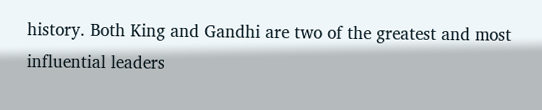history. Both King and Gandhi are two of the greatest and most influential leaders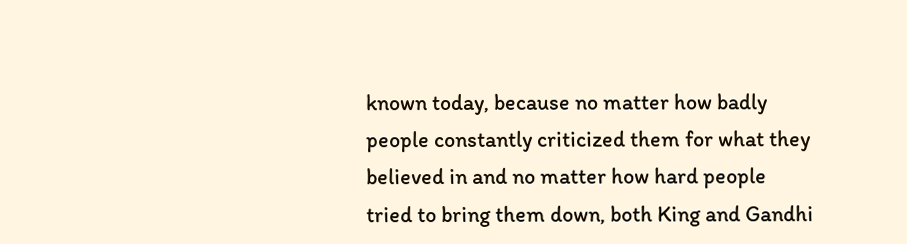known today, because no matter how badly people constantly criticized them for what they believed in and no matter how hard people tried to bring them down, both King and Gandhi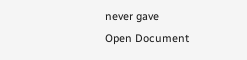never gave
Open Document